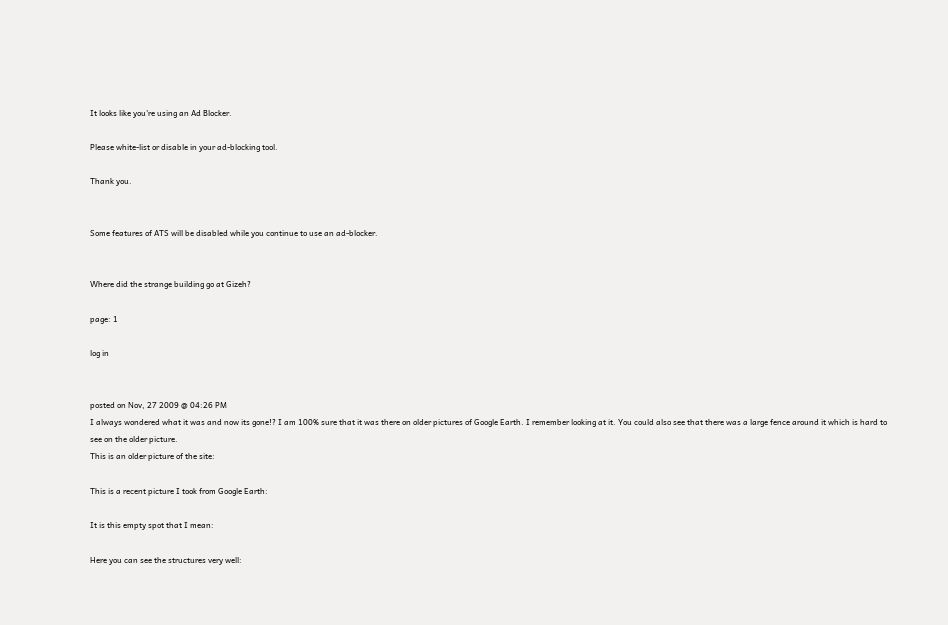It looks like you're using an Ad Blocker.

Please white-list or disable in your ad-blocking tool.

Thank you.


Some features of ATS will be disabled while you continue to use an ad-blocker.


Where did the strange building go at Gizeh?

page: 1

log in


posted on Nov, 27 2009 @ 04:26 PM
I always wondered what it was and now its gone!? I am 100% sure that it was there on older pictures of Google Earth. I remember looking at it. You could also see that there was a large fence around it which is hard to see on the older picture.
This is an older picture of the site:

This is a recent picture I took from Google Earth:

It is this empty spot that I mean:

Here you can see the structures very well: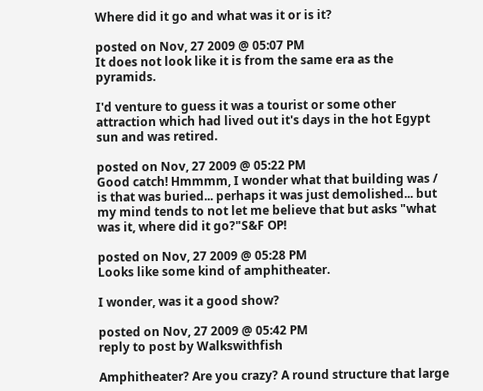Where did it go and what was it or is it?

posted on Nov, 27 2009 @ 05:07 PM
It does not look like it is from the same era as the pyramids.

I'd venture to guess it was a tourist or some other attraction which had lived out it's days in the hot Egypt sun and was retired.

posted on Nov, 27 2009 @ 05:22 PM
Good catch! Hmmmm, I wonder what that building was / is that was buried... perhaps it was just demolished... but my mind tends to not let me believe that but asks "what was it, where did it go?"S&F OP!

posted on Nov, 27 2009 @ 05:28 PM
Looks like some kind of amphitheater.

I wonder, was it a good show?

posted on Nov, 27 2009 @ 05:42 PM
reply to post by Walkswithfish

Amphitheater? Are you crazy? A round structure that large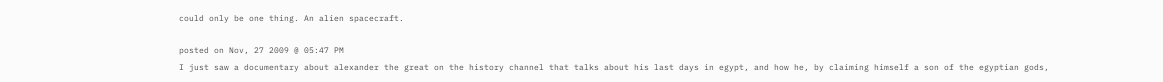could only be one thing. An alien spacecraft.

posted on Nov, 27 2009 @ 05:47 PM
I just saw a documentary about alexander the great on the history channel that talks about his last days in egypt, and how he, by claiming himself a son of the egyptian gods,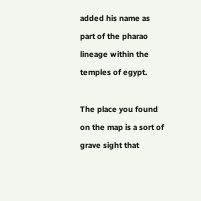added his name as part of the pharao lineage within the temples of egypt.

The place you found on the map is a sort of grave sight that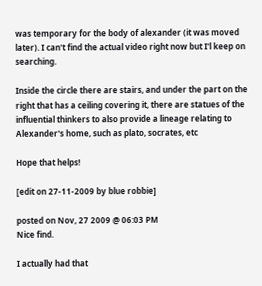was temporary for the body of alexander (it was moved later). I can't find the actual video right now but I'l keep on searching.

Inside the circle there are stairs, and under the part on the right that has a ceiling covering it, there are statues of the influential thinkers to also provide a lineage relating to Alexander's home, such as plato, socrates, etc

Hope that helps!

[edit on 27-11-2009 by blue robbie]

posted on Nov, 27 2009 @ 06:03 PM
Nice find.

I actually had that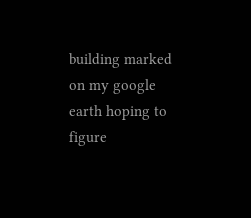building marked on my google earth hoping to figure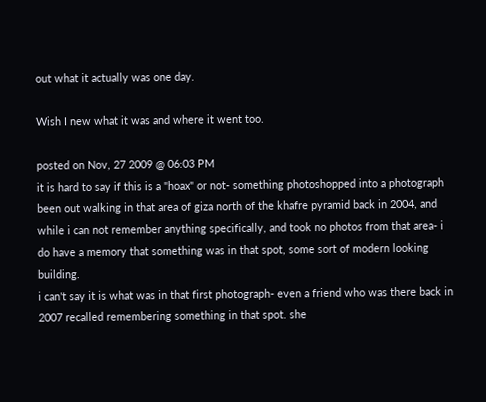out what it actually was one day.

Wish I new what it was and where it went too.

posted on Nov, 27 2009 @ 06:03 PM
it is hard to say if this is a "hoax" or not- something photoshopped into a photograph
been out walking in that area of giza north of the khafre pyramid back in 2004, and while i can not remember anything specifically, and took no photos from that area- i do have a memory that something was in that spot, some sort of modern looking building.
i can't say it is what was in that first photograph- even a friend who was there back in 2007 recalled remembering something in that spot. she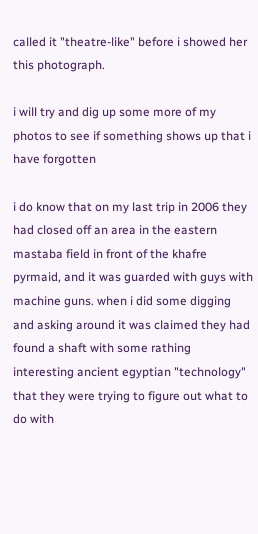called it "theatre-like" before i showed her this photograph.

i will try and dig up some more of my photos to see if something shows up that i have forgotten

i do know that on my last trip in 2006 they had closed off an area in the eastern mastaba field in front of the khafre pyrmaid, and it was guarded with guys with machine guns. when i did some digging and asking around it was claimed they had found a shaft with some rathing interesting ancient egyptian "technology" that they were trying to figure out what to do with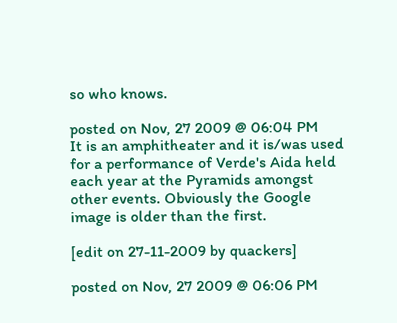so who knows.

posted on Nov, 27 2009 @ 06:04 PM
It is an amphitheater and it is/was used for a performance of Verde's Aida held each year at the Pyramids amongst other events. Obviously the Google image is older than the first.

[edit on 27-11-2009 by quackers]

posted on Nov, 27 2009 @ 06:06 PM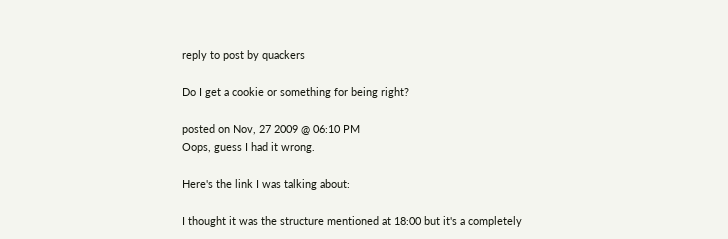reply to post by quackers

Do I get a cookie or something for being right?

posted on Nov, 27 2009 @ 06:10 PM
Oops, guess I had it wrong.

Here's the link I was talking about:

I thought it was the structure mentioned at 18:00 but it's a completely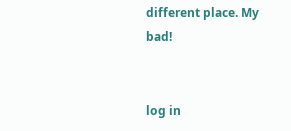different place. My bad!


log in